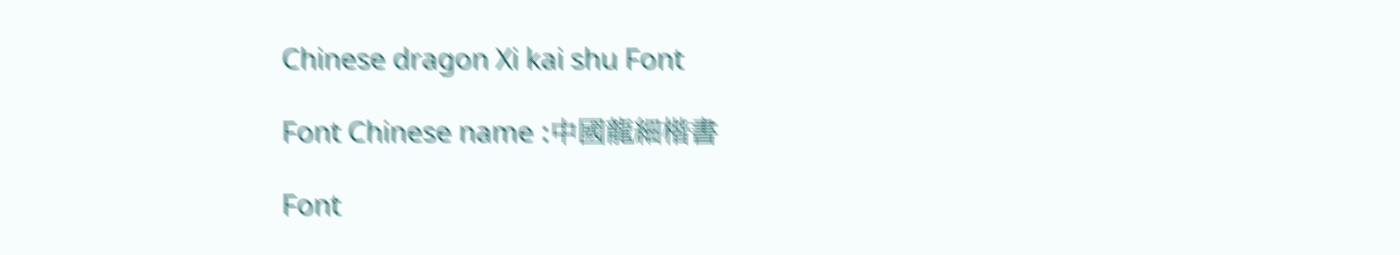Chinese dragon Xi kai shu Font

Font Chinese name :中國龍細楷書

Font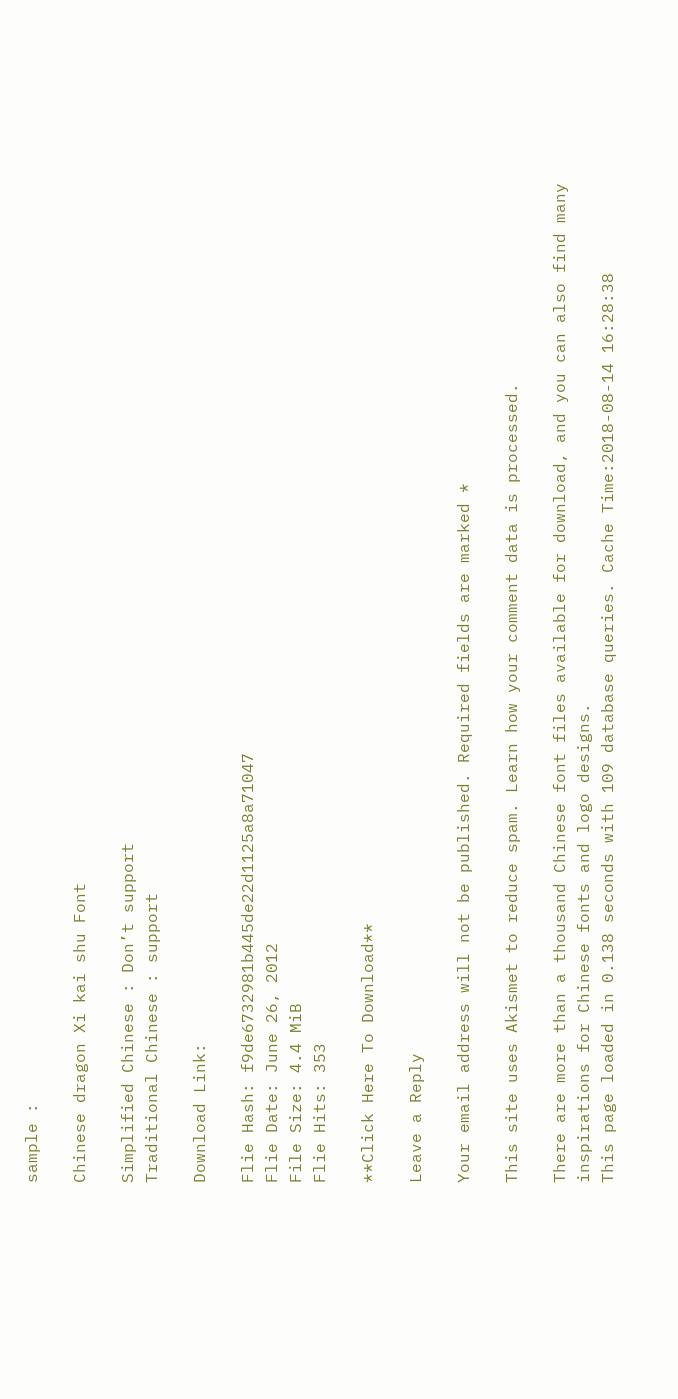sample :

Chinese dragon Xi kai shu Font

Simplified Chinese : Don’t support
Traditional Chinese : support

Download Link:

Flie Hash: f9de6732981b445de22d1125a8a71047
Flie Date: June 26, 2012
File Size: 4.4 MiB
Flie Hits: 353

**Click Here To Download**

Leave a Reply

Your email address will not be published. Required fields are marked *

This site uses Akismet to reduce spam. Learn how your comment data is processed.

There are more than a thousand Chinese font files available for download, and you can also find many inspirations for Chinese fonts and logo designs.
This page loaded in 0.138 seconds with 109 database queries. Cache Time:2018-08-14 16:28:38